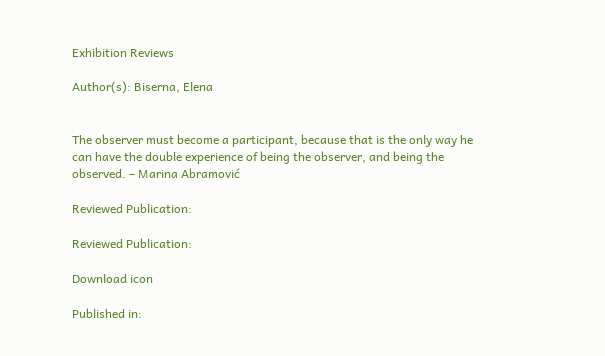Exhibition Reviews

Author(s): Biserna, Elena


The observer must become a participant, because that is the only way he can have the double experience of being the observer, and being the observed. – Marina Abramović

Reviewed Publication:

Reviewed Publication:

Download icon

Published in: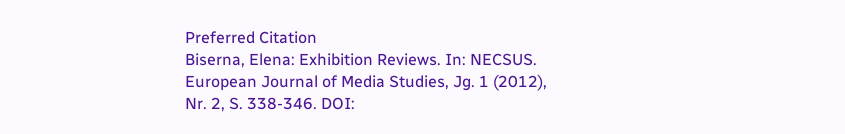Preferred Citation
Biserna, Elena: Exhibition Reviews. In: NECSUS. European Journal of Media Studies, Jg. 1 (2012), Nr. 2, S. 338-346. DOI: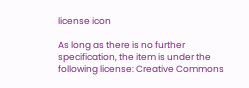license icon

As long as there is no further specification, the item is under the following license: Creative Commons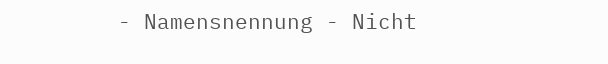- Namensnennung - Nicht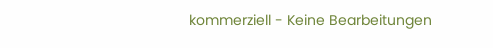kommerziell - Keine Bearbeitungen